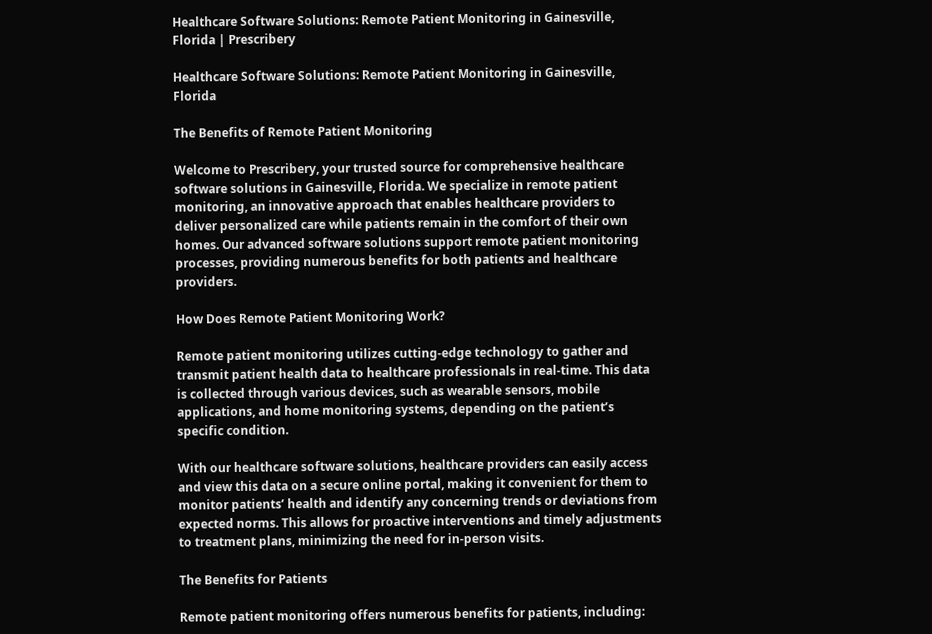Healthcare Software Solutions: Remote Patient Monitoring in Gainesville, Florida | Prescribery

Healthcare Software Solutions: Remote Patient Monitoring in Gainesville, Florida

The Benefits of Remote Patient Monitoring

Welcome to Prescribery, your trusted source for comprehensive healthcare software solutions in Gainesville, Florida. We specialize in remote patient monitoring, an innovative approach that enables healthcare providers to deliver personalized care while patients remain in the comfort of their own homes. Our advanced software solutions support remote patient monitoring processes, providing numerous benefits for both patients and healthcare providers.

How Does Remote Patient Monitoring Work?

Remote patient monitoring utilizes cutting-edge technology to gather and transmit patient health data to healthcare professionals in real-time. This data is collected through various devices, such as wearable sensors, mobile applications, and home monitoring systems, depending on the patient’s specific condition.

With our healthcare software solutions, healthcare providers can easily access and view this data on a secure online portal, making it convenient for them to monitor patients’ health and identify any concerning trends or deviations from expected norms. This allows for proactive interventions and timely adjustments to treatment plans, minimizing the need for in-person visits.

The Benefits for Patients

Remote patient monitoring offers numerous benefits for patients, including: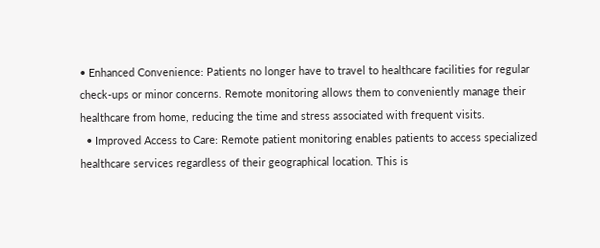• Enhanced Convenience: Patients no longer have to travel to healthcare facilities for regular check-ups or minor concerns. Remote monitoring allows them to conveniently manage their healthcare from home, reducing the time and stress associated with frequent visits.
  • Improved Access to Care: Remote patient monitoring enables patients to access specialized healthcare services regardless of their geographical location. This is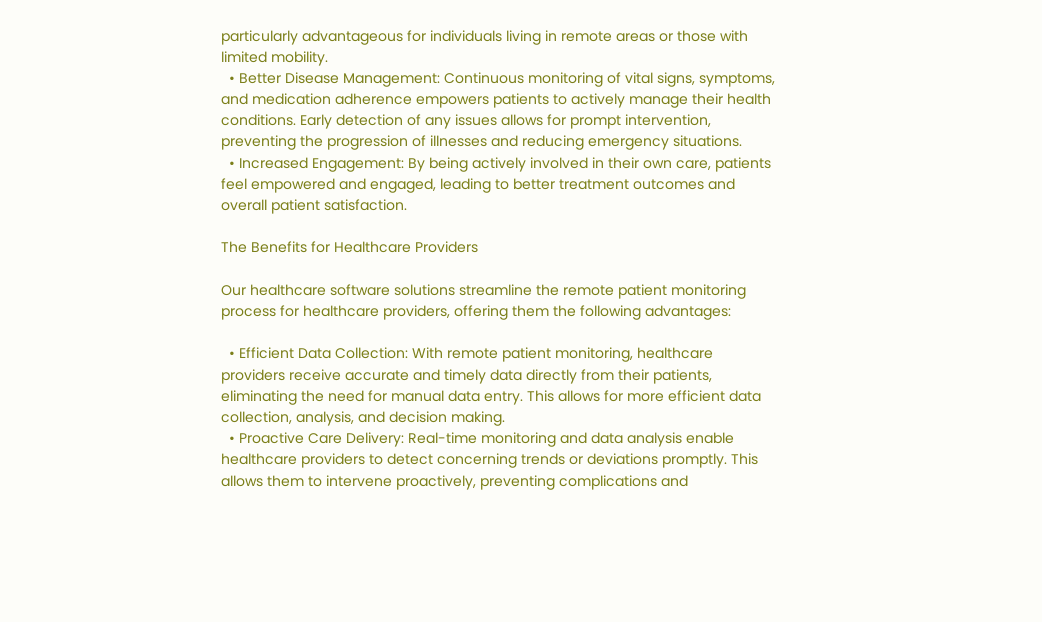particularly advantageous for individuals living in remote areas or those with limited mobility.
  • Better Disease Management: Continuous monitoring of vital signs, symptoms, and medication adherence empowers patients to actively manage their health conditions. Early detection of any issues allows for prompt intervention, preventing the progression of illnesses and reducing emergency situations.
  • Increased Engagement: By being actively involved in their own care, patients feel empowered and engaged, leading to better treatment outcomes and overall patient satisfaction.

The Benefits for Healthcare Providers

Our healthcare software solutions streamline the remote patient monitoring process for healthcare providers, offering them the following advantages:

  • Efficient Data Collection: With remote patient monitoring, healthcare providers receive accurate and timely data directly from their patients, eliminating the need for manual data entry. This allows for more efficient data collection, analysis, and decision making.
  • Proactive Care Delivery: Real-time monitoring and data analysis enable healthcare providers to detect concerning trends or deviations promptly. This allows them to intervene proactively, preventing complications and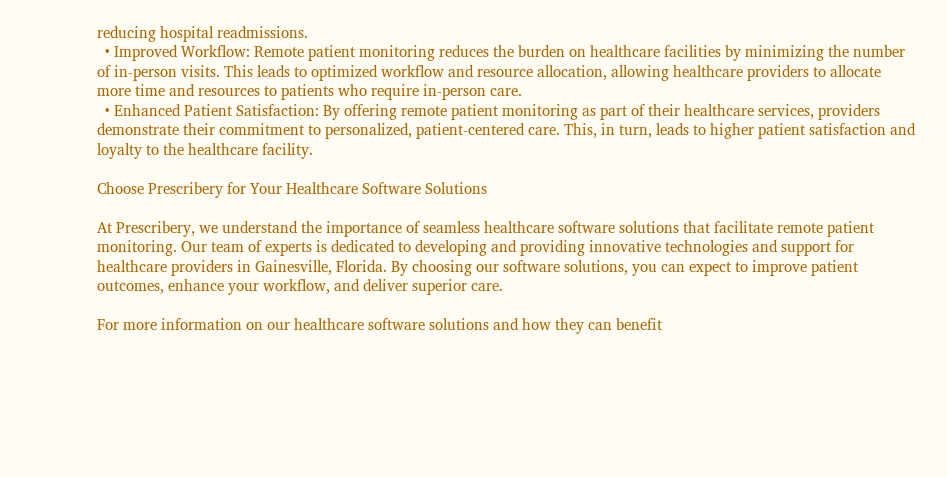reducing hospital readmissions.
  • Improved Workflow: Remote patient monitoring reduces the burden on healthcare facilities by minimizing the number of in-person visits. This leads to optimized workflow and resource allocation, allowing healthcare providers to allocate more time and resources to patients who require in-person care.
  • Enhanced Patient Satisfaction: By offering remote patient monitoring as part of their healthcare services, providers demonstrate their commitment to personalized, patient-centered care. This, in turn, leads to higher patient satisfaction and loyalty to the healthcare facility.

Choose Prescribery for Your Healthcare Software Solutions

At Prescribery, we understand the importance of seamless healthcare software solutions that facilitate remote patient monitoring. Our team of experts is dedicated to developing and providing innovative technologies and support for healthcare providers in Gainesville, Florida. By choosing our software solutions, you can expect to improve patient outcomes, enhance your workflow, and deliver superior care.

For more information on our healthcare software solutions and how they can benefit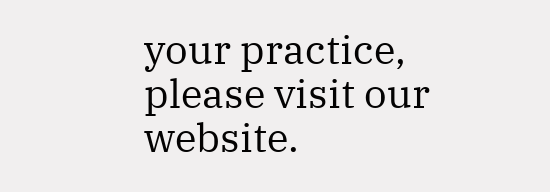your practice, please visit our website.